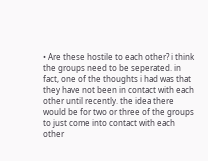• Are these hostile to each other? i think the groups need to be seperated. in fact, one of the thoughts i had was that they have not been in contact with each other until recently. the idea there would be for two or three of the groups to just come into contact with each other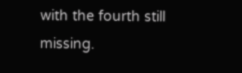with the fourth still missing.